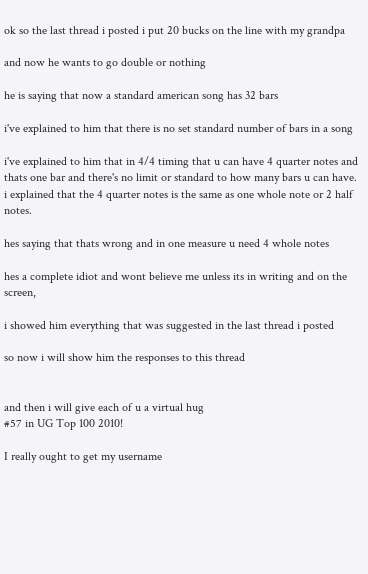ok so the last thread i posted i put 20 bucks on the line with my grandpa

and now he wants to go double or nothing

he is saying that now a standard american song has 32 bars

i've explained to him that there is no set standard number of bars in a song

i've explained to him that in 4/4 timing that u can have 4 quarter notes and thats one bar and there's no limit or standard to how many bars u can have. i explained that the 4 quarter notes is the same as one whole note or 2 half notes.

hes saying that thats wrong and in one measure u need 4 whole notes

hes a complete idiot and wont believe me unless its in writing and on the screen,

i showed him everything that was suggested in the last thread i posted

so now i will show him the responses to this thread


and then i will give each of u a virtual hug
#57 in UG Top 100 2010!

I really ought to get my username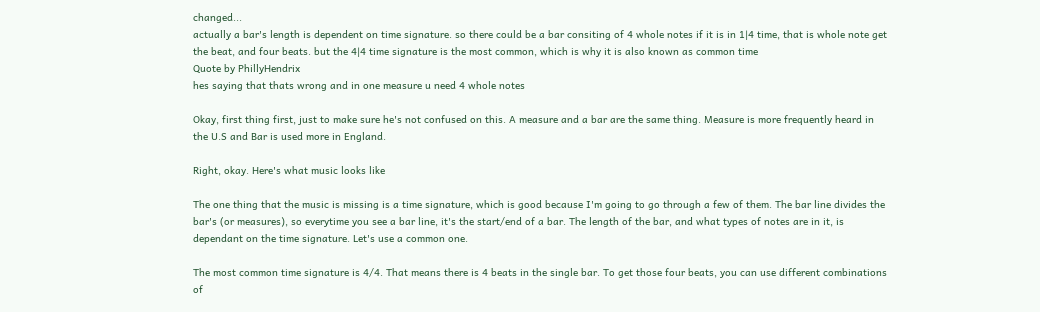changed...
actually a bar's length is dependent on time signature. so there could be a bar consiting of 4 whole notes if it is in 1|4 time, that is whole note get the beat, and four beats. but the 4|4 time signature is the most common, which is why it is also known as common time
Quote by PhillyHendrix
hes saying that thats wrong and in one measure u need 4 whole notes

Okay, first thing first, just to make sure he's not confused on this. A measure and a bar are the same thing. Measure is more frequently heard in the U.S and Bar is used more in England.

Right, okay. Here's what music looks like

The one thing that the music is missing is a time signature, which is good because I'm going to go through a few of them. The bar line divides the bar's (or measures), so everytime you see a bar line, it's the start/end of a bar. The length of the bar, and what types of notes are in it, is dependant on the time signature. Let's use a common one.

The most common time signature is 4/4. That means there is 4 beats in the single bar. To get those four beats, you can use different combinations of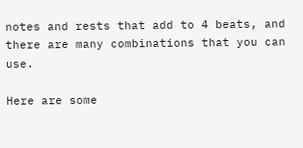notes and rests that add to 4 beats, and there are many combinations that you can use.

Here are some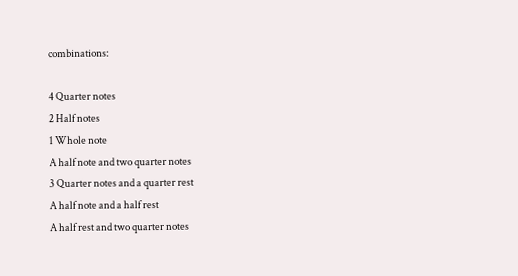combinations:

4 Quarter notes
2 Half notes
1 Whole note
A half note and two quarter notes
3 Quarter notes and a quarter rest
A half note and a half rest
A half rest and two quarter notes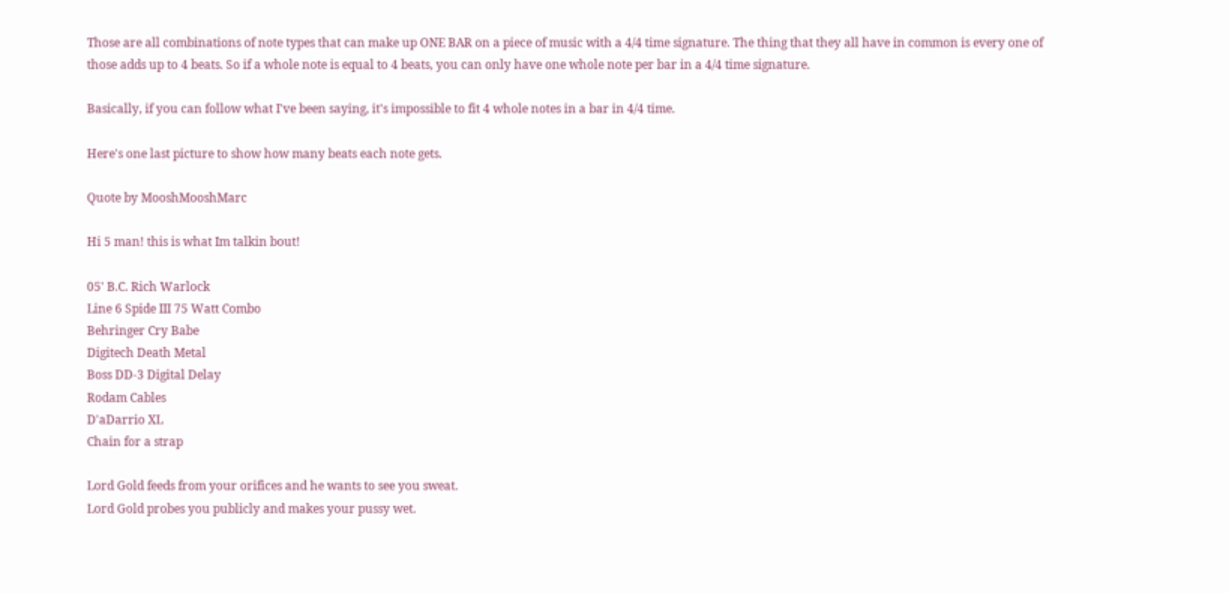Those are all combinations of note types that can make up ONE BAR on a piece of music with a 4/4 time signature. The thing that they all have in common is every one of those adds up to 4 beats. So if a whole note is equal to 4 beats, you can only have one whole note per bar in a 4/4 time signature.

Basically, if you can follow what I've been saying, it's impossible to fit 4 whole notes in a bar in 4/4 time.

Here's one last picture to show how many beats each note gets.

Quote by MooshMooshMarc

Hi 5 man! this is what Im talkin bout!

05' B.C. Rich Warlock
Line 6 Spide III 75 Watt Combo
Behringer Cry Babe
Digitech Death Metal
Boss DD-3 Digital Delay
Rodam Cables
D'aDarrio XL
Chain for a strap

Lord Gold feeds from your orifices and he wants to see you sweat.
Lord Gold probes you publicly and makes your pussy wet.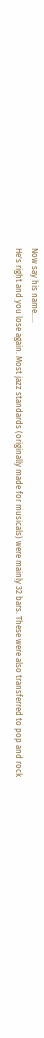Now say his name.....
He's right and you lose again. Most jazz standards (originally made for musicals) were mainly 32 bars. These were also transferred to pop and rock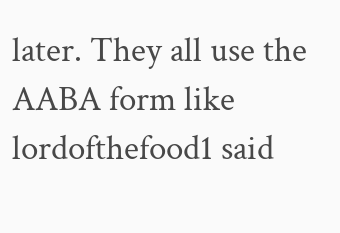later. They all use the AABA form like lordofthefood1 said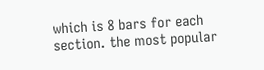which is 8 bars for each section. the most popular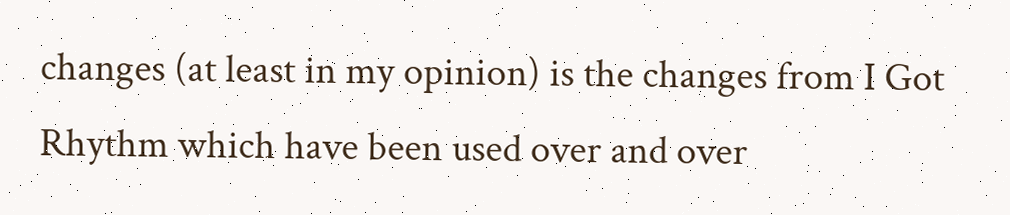changes (at least in my opinion) is the changes from I Got Rhythm which have been used over and over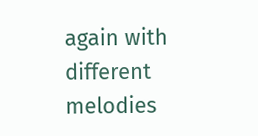again with different melodies